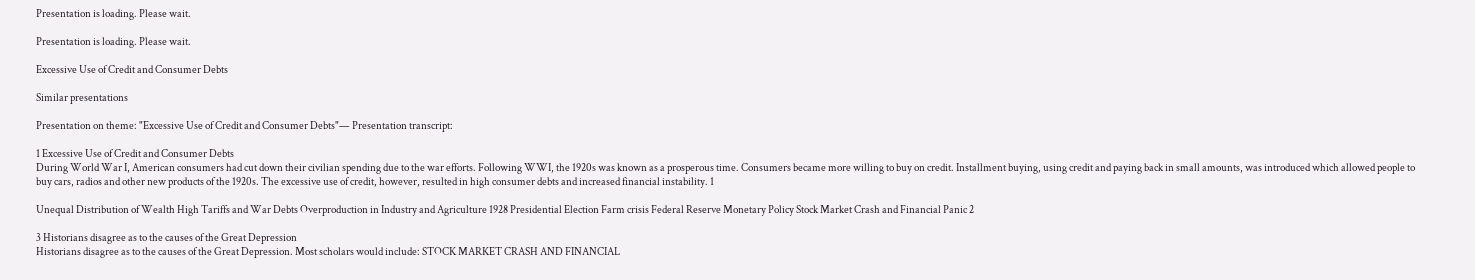Presentation is loading. Please wait.

Presentation is loading. Please wait.

Excessive Use of Credit and Consumer Debts

Similar presentations

Presentation on theme: "Excessive Use of Credit and Consumer Debts"— Presentation transcript:

1 Excessive Use of Credit and Consumer Debts
During World War I, American consumers had cut down their civilian spending due to the war efforts. Following WWI, the 1920s was known as a prosperous time. Consumers became more willing to buy on credit. Installment buying, using credit and paying back in small amounts, was introduced which allowed people to buy cars, radios and other new products of the 1920s. The excessive use of credit, however, resulted in high consumer debts and increased financial instability. 1

Unequal Distribution of Wealth High Tariffs and War Debts Overproduction in Industry and Agriculture 1928 Presidential Election Farm crisis Federal Reserve Monetary Policy Stock Market Crash and Financial Panic 2

3 Historians disagree as to the causes of the Great Depression
Historians disagree as to the causes of the Great Depression. Most scholars would include: STOCK MARKET CRASH AND FINANCIAL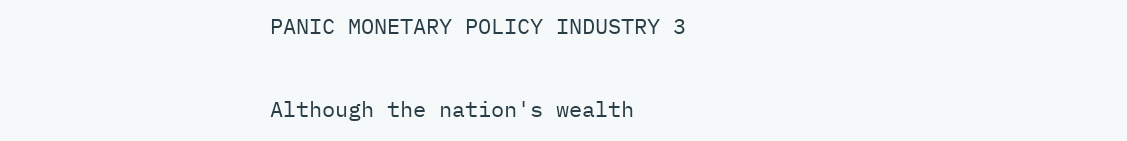PANIC MONETARY POLICY INDUSTRY 3

Although the nation's wealth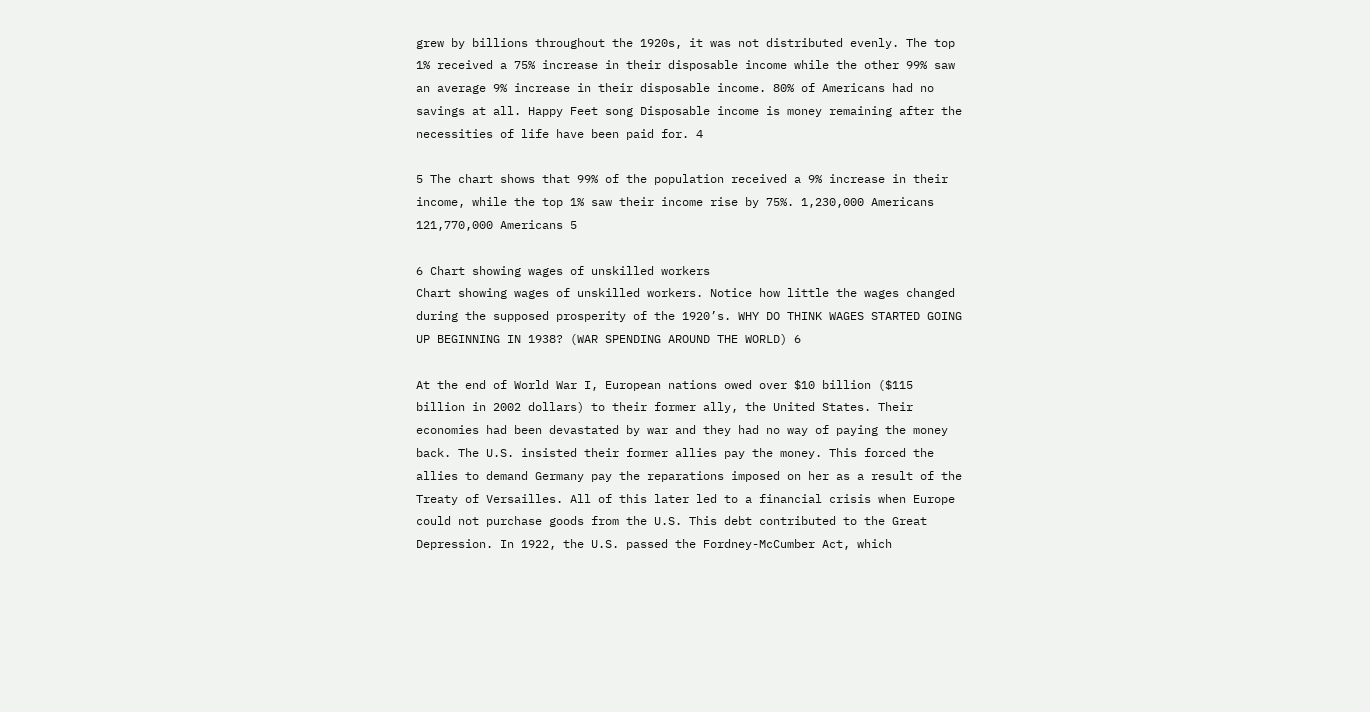grew by billions throughout the 1920s, it was not distributed evenly. The top 1% received a 75% increase in their disposable income while the other 99% saw an average 9% increase in their disposable income. 80% of Americans had no savings at all. Happy Feet song Disposable income is money remaining after the necessities of life have been paid for. 4

5 The chart shows that 99% of the population received a 9% increase in their income, while the top 1% saw their income rise by 75%. 1,230,000 Americans 121,770,000 Americans 5

6 Chart showing wages of unskilled workers
Chart showing wages of unskilled workers. Notice how little the wages changed during the supposed prosperity of the 1920’s. WHY DO THINK WAGES STARTED GOING UP BEGINNING IN 1938? (WAR SPENDING AROUND THE WORLD) 6

At the end of World War I, European nations owed over $10 billion ($115 billion in 2002 dollars) to their former ally, the United States. Their economies had been devastated by war and they had no way of paying the money back. The U.S. insisted their former allies pay the money. This forced the allies to demand Germany pay the reparations imposed on her as a result of the Treaty of Versailles. All of this later led to a financial crisis when Europe could not purchase goods from the U.S. This debt contributed to the Great Depression. In 1922, the U.S. passed the Fordney-McCumber Act, which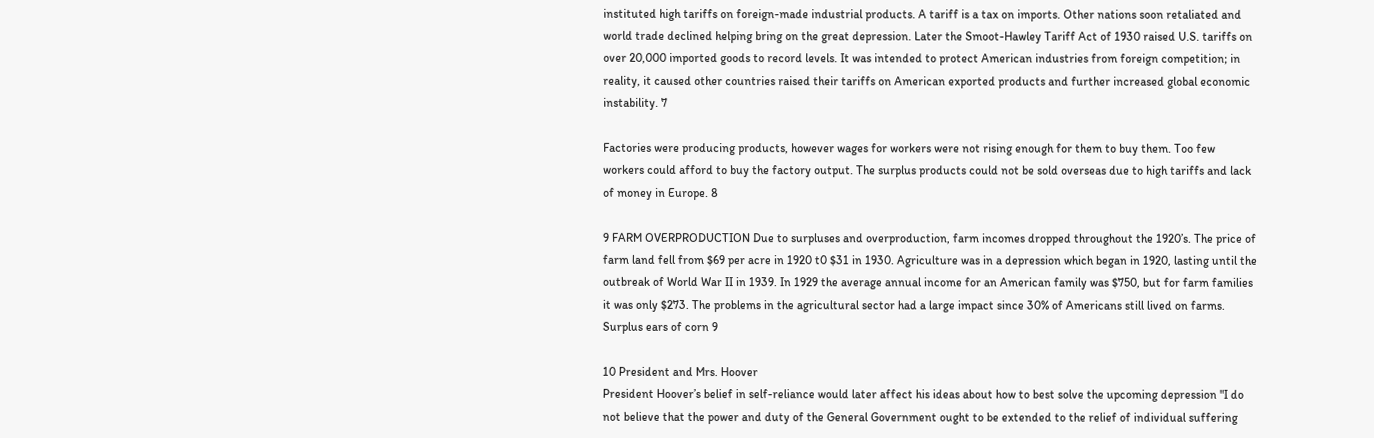instituted high tariffs on foreign-made industrial products. A tariff is a tax on imports. Other nations soon retaliated and world trade declined helping bring on the great depression. Later the Smoot-Hawley Tariff Act of 1930 raised U.S. tariffs on over 20,000 imported goods to record levels. It was intended to protect American industries from foreign competition; in reality, it caused other countries raised their tariffs on American exported products and further increased global economic instability. 7

Factories were producing products, however wages for workers were not rising enough for them to buy them. Too few workers could afford to buy the factory output. The surplus products could not be sold overseas due to high tariffs and lack of money in Europe. 8

9 FARM OVERPRODUCTION Due to surpluses and overproduction, farm incomes dropped throughout the 1920’s. The price of farm land fell from $69 per acre in 1920 t0 $31 in 1930. Agriculture was in a depression which began in 1920, lasting until the outbreak of World War II in 1939. In 1929 the average annual income for an American family was $750, but for farm families it was only $273. The problems in the agricultural sector had a large impact since 30% of Americans still lived on farms. Surplus ears of corn 9

10 President and Mrs. Hoover
President Hoover’s belief in self-reliance would later affect his ideas about how to best solve the upcoming depression "I do not believe that the power and duty of the General Government ought to be extended to the relief of individual suffering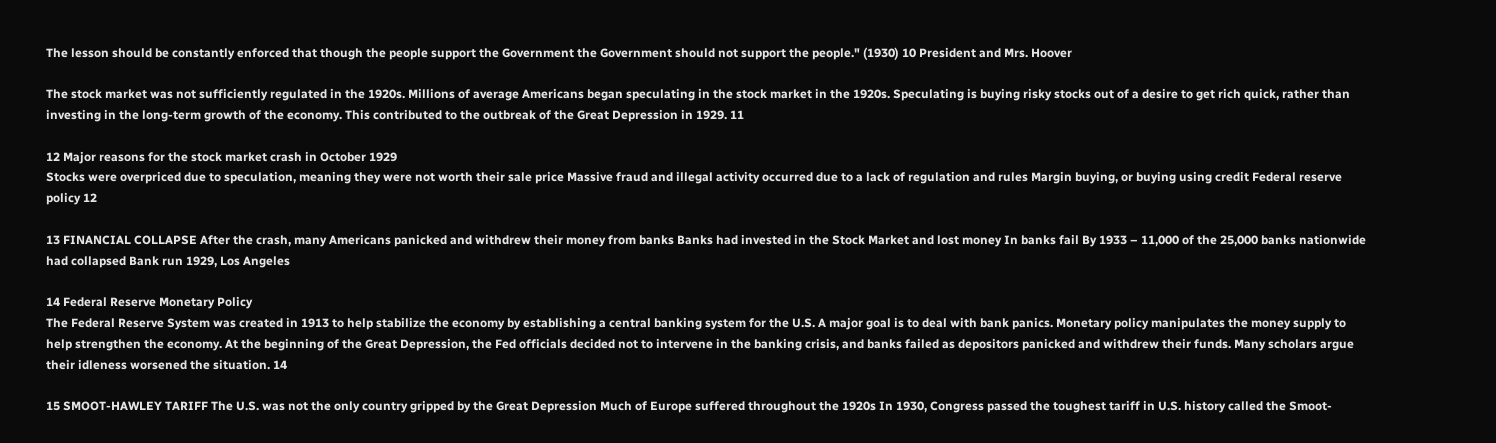The lesson should be constantly enforced that though the people support the Government the Government should not support the people." (1930) 10 President and Mrs. Hoover

The stock market was not sufficiently regulated in the 1920s. Millions of average Americans began speculating in the stock market in the 1920s. Speculating is buying risky stocks out of a desire to get rich quick, rather than investing in the long-term growth of the economy. This contributed to the outbreak of the Great Depression in 1929. 11

12 Major reasons for the stock market crash in October 1929
Stocks were overpriced due to speculation, meaning they were not worth their sale price Massive fraud and illegal activity occurred due to a lack of regulation and rules Margin buying, or buying using credit Federal reserve policy 12

13 FINANCIAL COLLAPSE After the crash, many Americans panicked and withdrew their money from banks Banks had invested in the Stock Market and lost money In banks fail By 1933 – 11,000 of the 25,000 banks nationwide had collapsed Bank run 1929, Los Angeles

14 Federal Reserve Monetary Policy
The Federal Reserve System was created in 1913 to help stabilize the economy by establishing a central banking system for the U.S. A major goal is to deal with bank panics. Monetary policy manipulates the money supply to help strengthen the economy. At the beginning of the Great Depression, the Fed officials decided not to intervene in the banking crisis, and banks failed as depositors panicked and withdrew their funds. Many scholars argue their idleness worsened the situation. 14

15 SMOOT-HAWLEY TARIFF The U.S. was not the only country gripped by the Great Depression Much of Europe suffered throughout the 1920s In 1930, Congress passed the toughest tariff in U.S. history called the Smoot-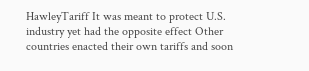HawleyTariff It was meant to protect U.S. industry yet had the opposite effect Other countries enacted their own tariffs and soon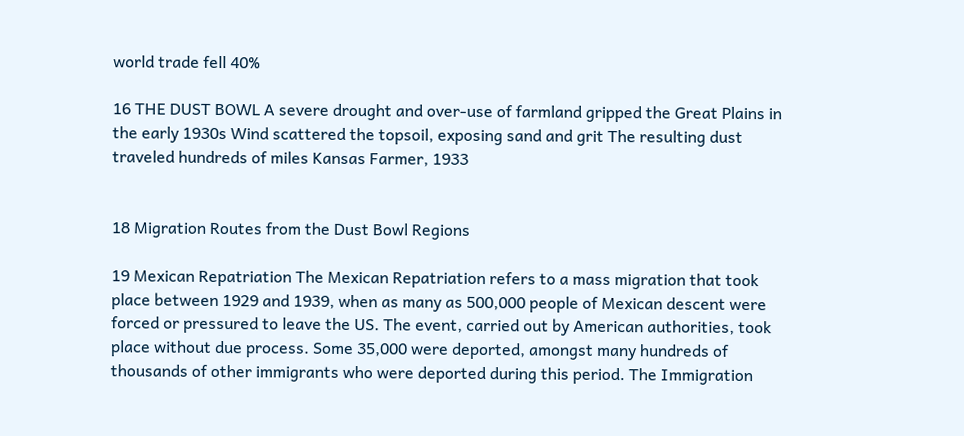world trade fell 40%

16 THE DUST BOWL A severe drought and over-use of farmland gripped the Great Plains in the early 1930s Wind scattered the topsoil, exposing sand and grit The resulting dust traveled hundreds of miles Kansas Farmer, 1933


18 Migration Routes from the Dust Bowl Regions

19 Mexican Repatriation The Mexican Repatriation refers to a mass migration that took place between 1929 and 1939, when as many as 500,000 people of Mexican descent were forced or pressured to leave the US. The event, carried out by American authorities, took place without due process. Some 35,000 were deported, amongst many hundreds of thousands of other immigrants who were deported during this period. The Immigration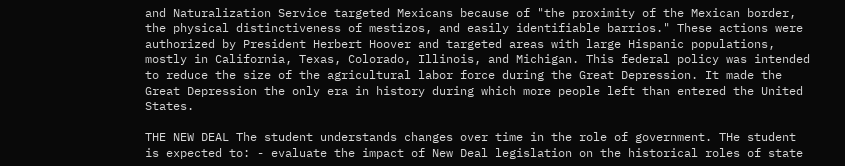and Naturalization Service targeted Mexicans because of "the proximity of the Mexican border, the physical distinctiveness of mestizos, and easily identifiable barrios." These actions were authorized by President Herbert Hoover and targeted areas with large Hispanic populations, mostly in California, Texas, Colorado, Illinois, and Michigan. This federal policy was intended to reduce the size of the agricultural labor force during the Great Depression. It made the Great Depression the only era in history during which more people left than entered the United States.

THE NEW DEAL The student understands changes over time in the role of government. THe student is expected to: - evaluate the impact of New Deal legislation on the historical roles of state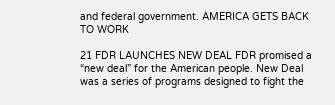and federal government. AMERICA GETS BACK TO WORK

21 FDR LAUNCHES NEW DEAL FDR promised a “new deal” for the American people. New Deal was a series of programs designed to fight the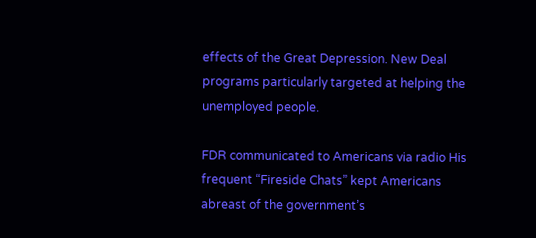effects of the Great Depression. New Deal programs particularly targeted at helping the unemployed people.

FDR communicated to Americans via radio His frequent “Fireside Chats” kept Americans abreast of the government’s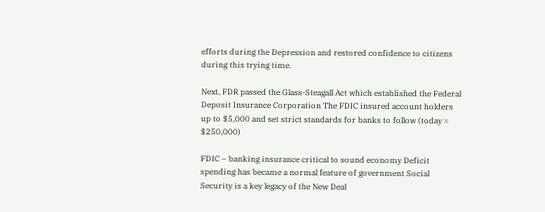efforts during the Depression and restored confidence to citizens during this trying time.

Next, FDR passed the Glass-Steagall Act which established the Federal Deposit Insurance Corporation The FDIC insured account holders up to $5,000 and set strict standards for banks to follow (today = $250,000)

FDIC – banking insurance critical to sound economy Deficit spending has became a normal feature of government Social Security is a key legacy of the New Deal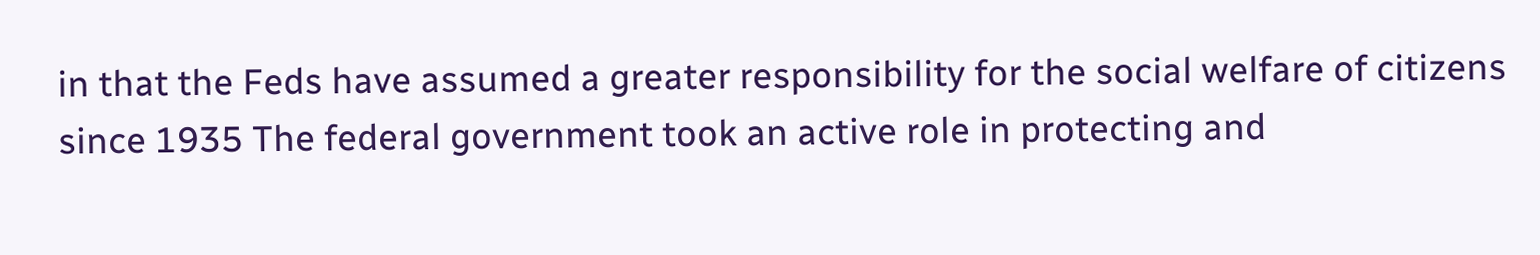in that the Feds have assumed a greater responsibility for the social welfare of citizens since 1935 The federal government took an active role in protecting and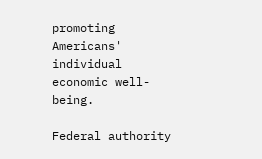promoting Americans' individual economic well-being.

Federal authority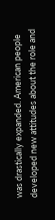was drastically expanded. American people developed new attitudes about the role and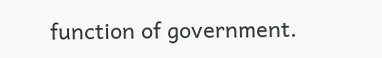function of government.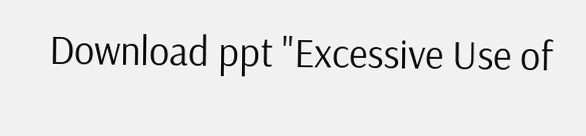Download ppt "Excessive Use of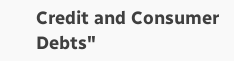Credit and Consumer Debts"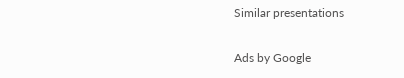Similar presentations

Ads by Google